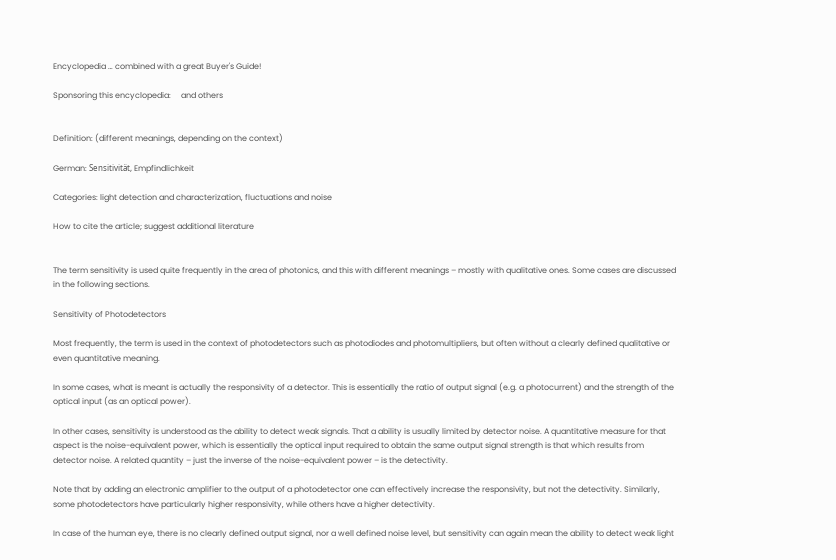Encyclopedia … combined with a great Buyer's Guide!

Sponsoring this encyclopedia:     and others


Definition: (different meanings, depending on the context)

German: Sensitivität, Empfindlichkeit

Categories: light detection and characterization, fluctuations and noise

How to cite the article; suggest additional literature


The term sensitivity is used quite frequently in the area of photonics, and this with different meanings – mostly with qualitative ones. Some cases are discussed in the following sections.

Sensitivity of Photodetectors

Most frequently, the term is used in the context of photodetectors such as photodiodes and photomultipliers, but often without a clearly defined qualitative or even quantitative meaning.

In some cases, what is meant is actually the responsivity of a detector. This is essentially the ratio of output signal (e.g. a photocurrent) and the strength of the optical input (as an optical power).

In other cases, sensitivity is understood as the ability to detect weak signals. That a ability is usually limited by detector noise. A quantitative measure for that aspect is the noise-equivalent power, which is essentially the optical input required to obtain the same output signal strength is that which results from detector noise. A related quantity – just the inverse of the noise-equivalent power – is the detectivity.

Note that by adding an electronic amplifier to the output of a photodetector one can effectively increase the responsivity, but not the detectivity. Similarly, some photodetectors have particularly higher responsivity, while others have a higher detectivity.

In case of the human eye, there is no clearly defined output signal, nor a well defined noise level, but sensitivity can again mean the ability to detect weak light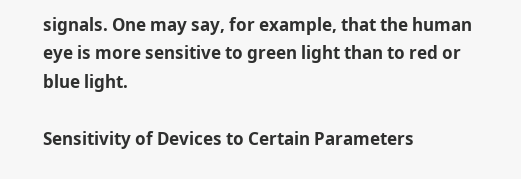signals. One may say, for example, that the human eye is more sensitive to green light than to red or blue light.

Sensitivity of Devices to Certain Parameters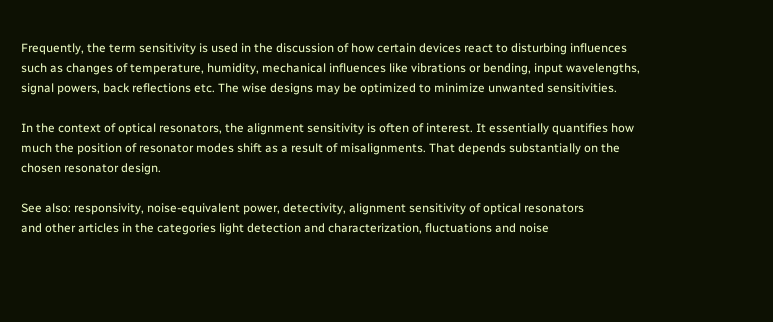Frequently, the term sensitivity is used in the discussion of how certain devices react to disturbing influences such as changes of temperature, humidity, mechanical influences like vibrations or bending, input wavelengths, signal powers, back reflections etc. The wise designs may be optimized to minimize unwanted sensitivities.

In the context of optical resonators, the alignment sensitivity is often of interest. It essentially quantifies how much the position of resonator modes shift as a result of misalignments. That depends substantially on the chosen resonator design.

See also: responsivity, noise-equivalent power, detectivity, alignment sensitivity of optical resonators
and other articles in the categories light detection and characterization, fluctuations and noise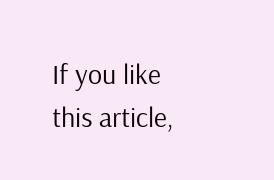If you like this article,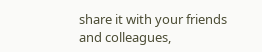share it with your friends and colleagues,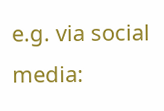e.g. via social media: